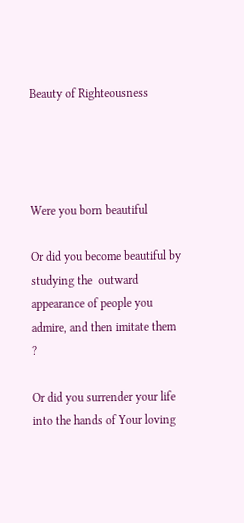Beauty of Righteousness




Were you born beautiful

Or did you become beautiful by studying the  outward appearance of people you admire, and then imitate them ?

Or did you surrender your life into the hands of Your loving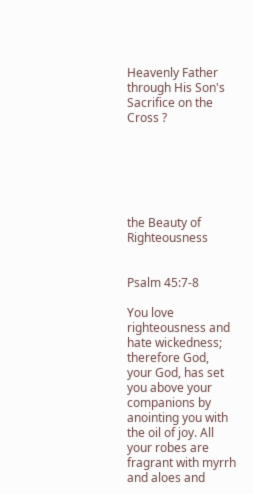Heavenly Father through His Son's Sacrifice on the Cross ?






the Beauty of Righteousness


Psalm 45:7-8

You love righteousness and hate wickedness; therefore God, your God, has set you above your companions by anointing you with the oil of joy. All your robes are fragrant with myrrh and aloes and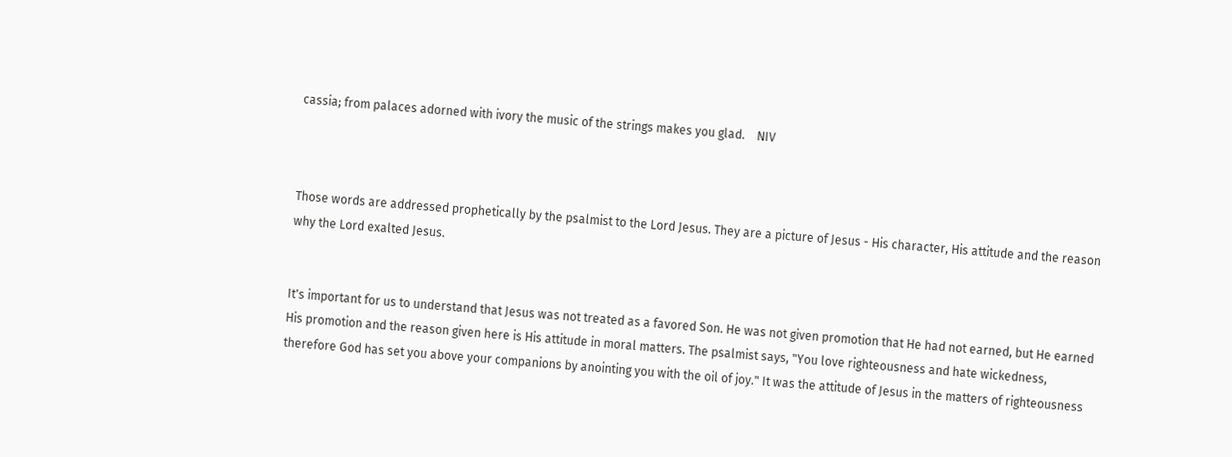cassia; from palaces adorned with ivory the music of the strings makes you glad.    NIV



Those words are addressed prophetically by the psalmist to the Lord Jesus. They are a picture of Jesus - His character, His attitude and the reason why the Lord exalted Jesus.


It's important for us to understand that Jesus was not treated as a favored Son. He was not given promotion that He had not earned, but He earned His promotion and the reason given here is His attitude in moral matters. The psalmist says, "You love righteousness and hate wickedness, therefore God has set you above your companions by anointing you with the oil of joy." It was the attitude of Jesus in the matters of righteousness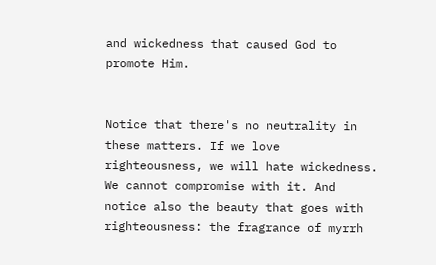and wickedness that caused God to promote Him.


Notice that there's no neutrality in these matters. If we love righteousness, we will hate wickedness. We cannot compromise with it. And notice also the beauty that goes with righteousness: the fragrance of myrrh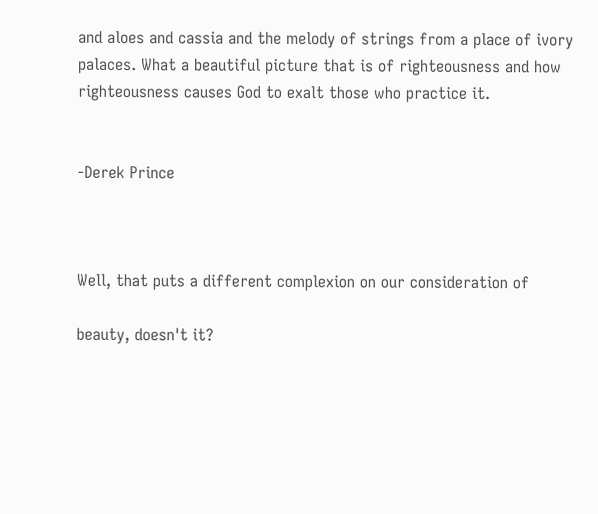and aloes and cassia and the melody of strings from a place of ivory palaces. What a beautiful picture that is of righteousness and how righteousness causes God to exalt those who practice it.


-Derek Prince



Well, that puts a different complexion on our consideration of

beauty, doesn't it?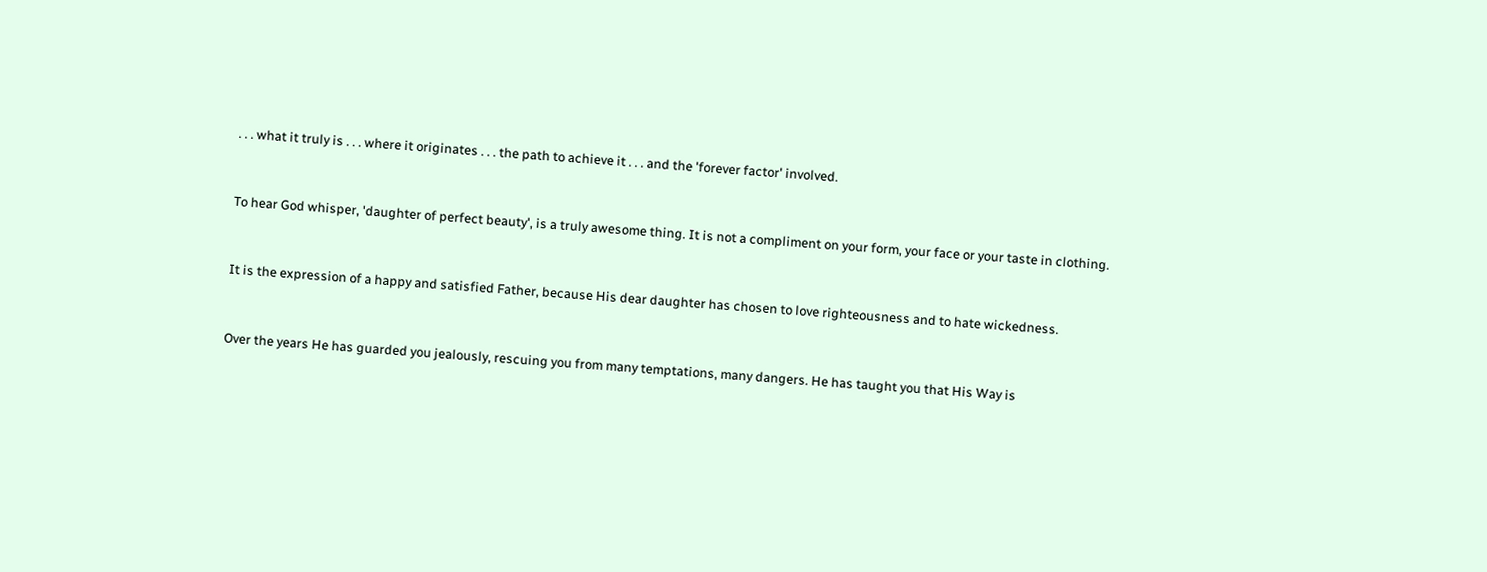. . . what it truly is . . . where it originates . . . the path to achieve it . . . and the 'forever factor' involved.


To hear God whisper, 'daughter of perfect beauty', is a truly awesome thing. It is not a compliment on your form, your face or your taste in clothing.


It is the expression of a happy and satisfied Father, because His dear daughter has chosen to love righteousness and to hate wickedness.


Over the years He has guarded you jealously, rescuing you from many temptations, many dangers. He has taught you that His Way is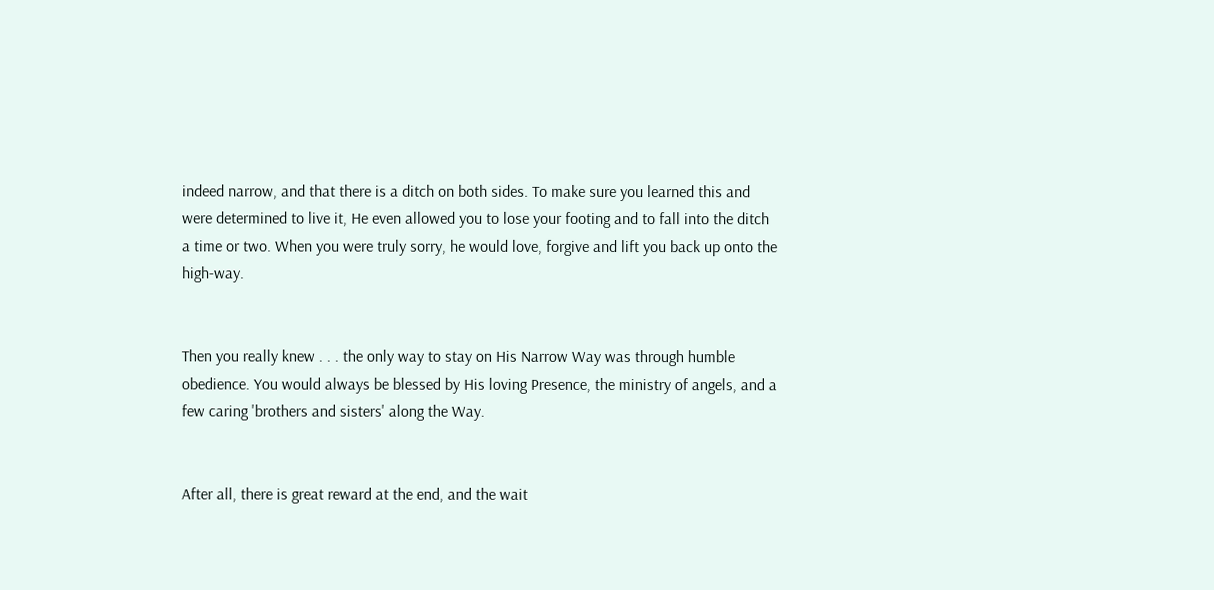indeed narrow, and that there is a ditch on both sides. To make sure you learned this and were determined to live it, He even allowed you to lose your footing and to fall into the ditch a time or two. When you were truly sorry, he would love, forgive and lift you back up onto the high-way.


Then you really knew . . . the only way to stay on His Narrow Way was through humble obedience. You would always be blessed by His loving Presence, the ministry of angels, and a few caring 'brothers and sisters' along the Way.


After all, there is great reward at the end, and the wait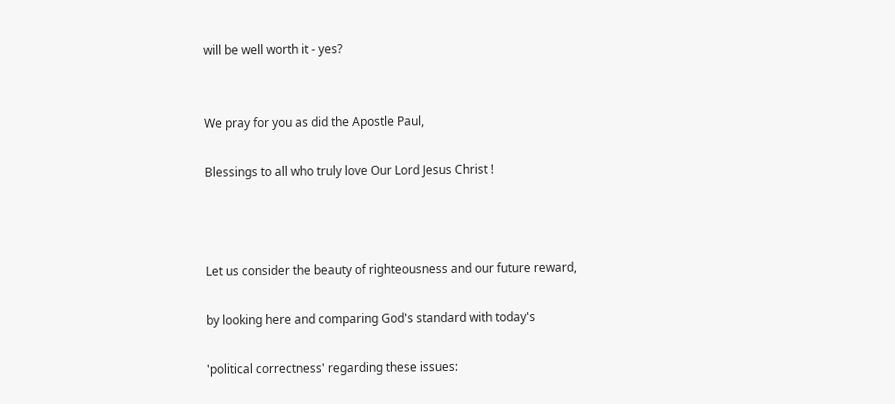will be well worth it - yes?


We pray for you as did the Apostle Paul,

Blessings to all who truly love Our Lord Jesus Christ !



Let us consider the beauty of righteousness and our future reward,

by looking here and comparing God's standard with today's

'political correctness' regarding these issues: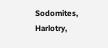Sodomites, Harlotry,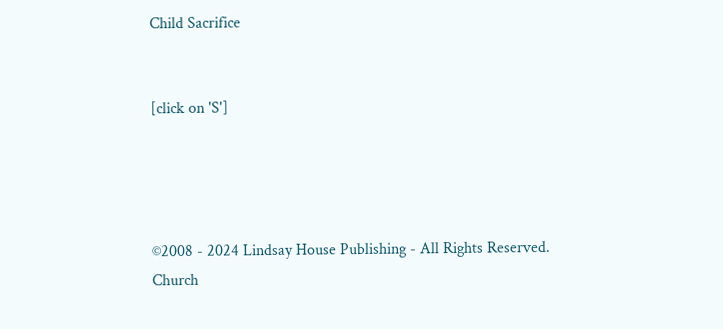Child Sacrifice


[click on 'S']




©2008 - 2024 Lindsay House Publishing - All Rights Reserved.
Church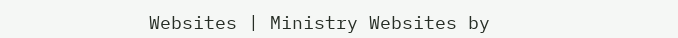Websites | Ministry Websites by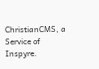ChristianCMS, a Service of Inspyre.